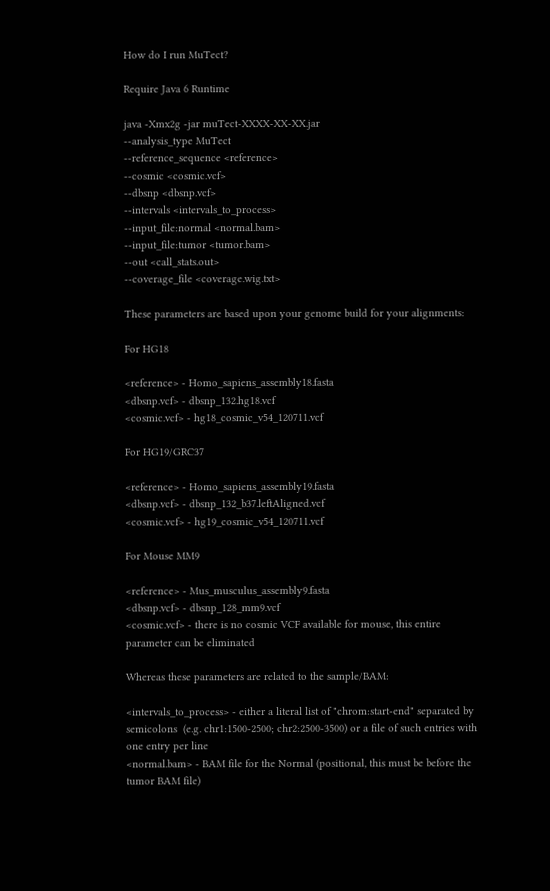How do I run MuTect?

Require Java 6 Runtime

java -Xmx2g -jar muTect-XXXX-XX-XX.jar
--analysis_type MuTect
--reference_sequence <reference>
--cosmic <cosmic.vcf>
--dbsnp <dbsnp.vcf>
--intervals <intervals_to_process>
--input_file:normal <normal.bam>
--input_file:tumor <tumor.bam>
--out <call_stats.out>
--coverage_file <coverage.wig.txt>

These parameters are based upon your genome build for your alignments:

For HG18

<reference> - Homo_sapiens_assembly18.fasta
<dbsnp.vcf> - dbsnp_132.hg18.vcf
<cosmic.vcf> - hg18_cosmic_v54_120711.vcf

For HG19/GRC37

<reference> - Homo_sapiens_assembly19.fasta
<dbsnp.vcf> - dbsnp_132_b37.leftAligned.vcf
<cosmic.vcf> - hg19_cosmic_v54_120711.vcf

For Mouse MM9

<reference> - Mus_musculus_assembly9.fasta
<dbsnp.vcf> - dbsnp_128_mm9.vcf
<cosmic.vcf> - there is no cosmic VCF available for mouse, this entire parameter can be eliminated

Whereas these parameters are related to the sample/BAM:

<intervals_to_process> - either a literal list of "chrom:start-end" separated by semicolons  (e.g. chr1:1500-2500; chr2:2500-3500) or a file of such entries with one entry per line
<normal.bam> - BAM file for the Normal (positional, this must be before the tumor BAM file)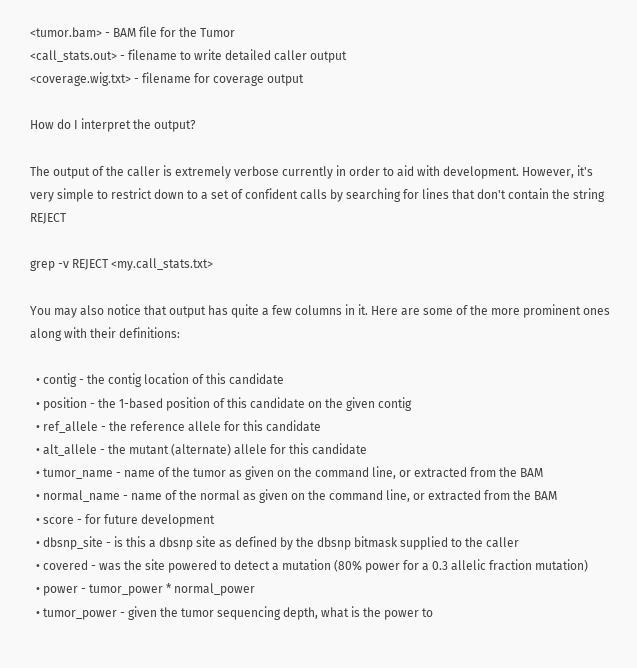<tumor.bam> - BAM file for the Tumor
<call_stats.out> - filename to write detailed caller output
<coverage.wig.txt> - filename for coverage output

How do I interpret the output?

The output of the caller is extremely verbose currently in order to aid with development. However, it's very simple to restrict down to a set of confident calls by searching for lines that don't contain the string REJECT

grep -v REJECT <my.call_stats.txt>

You may also notice that output has quite a few columns in it. Here are some of the more prominent ones along with their definitions:

  • contig - the contig location of this candidate
  • position - the 1-based position of this candidate on the given contig
  • ref_allele - the reference allele for this candidate
  • alt_allele - the mutant (alternate) allele for this candidate
  • tumor_name - name of the tumor as given on the command line, or extracted from the BAM
  • normal_name - name of the normal as given on the command line, or extracted from the BAM
  • score - for future development
  • dbsnp_site - is this a dbsnp site as defined by the dbsnp bitmask supplied to the caller
  • covered - was the site powered to detect a mutation (80% power for a 0.3 allelic fraction mutation)
  • power - tumor_power * normal_power
  • tumor_power - given the tumor sequencing depth, what is the power to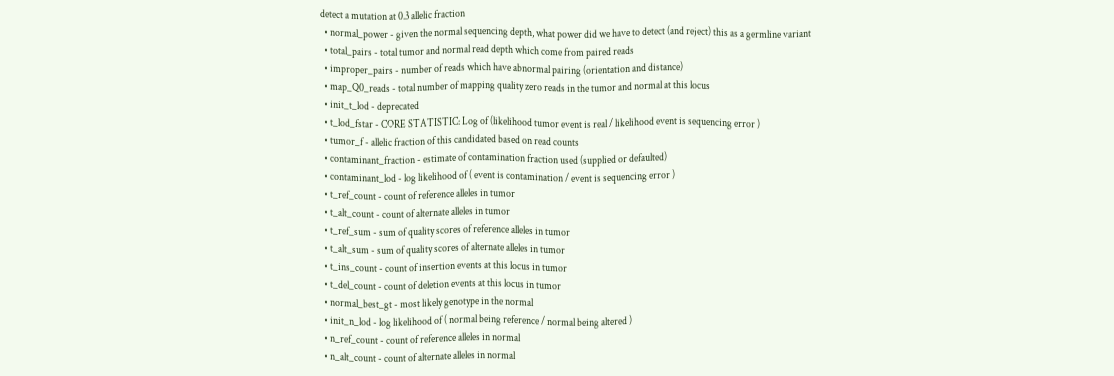detect a mutation at 0.3 allelic fraction
  • normal_power - given the normal sequencing depth, what power did we have to detect (and reject) this as a germline variant
  • total_pairs - total tumor and normal read depth which come from paired reads
  • improper_pairs - number of reads which have abnormal pairing (orientation and distance)
  • map_Q0_reads - total number of mapping quality zero reads in the tumor and normal at this locus
  • init_t_lod - deprecated
  • t_lod_fstar - CORE STATISTIC: Log of (likelihood tumor event is real / likelihood event is sequencing error )
  • tumor_f - allelic fraction of this candidated based on read counts
  • contaminant_fraction - estimate of contamination fraction used (supplied or defaulted)
  • contaminant_lod - log likelihood of ( event is contamination / event is sequencing error )
  • t_ref_count - count of reference alleles in tumor
  • t_alt_count - count of alternate alleles in tumor
  • t_ref_sum - sum of quality scores of reference alleles in tumor
  • t_alt_sum - sum of quality scores of alternate alleles in tumor
  • t_ins_count - count of insertion events at this locus in tumor
  • t_del_count - count of deletion events at this locus in tumor
  • normal_best_gt - most likely genotype in the normal
  • init_n_lod - log likelihood of ( normal being reference / normal being altered )
  • n_ref_count - count of reference alleles in normal
  • n_alt_count - count of alternate alleles in normal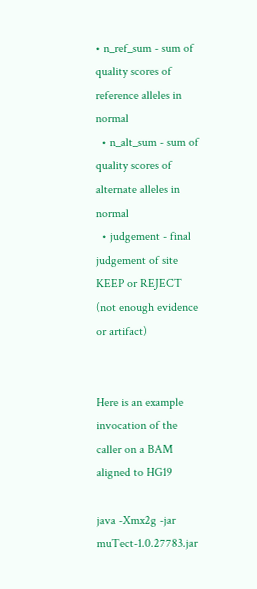• n_ref_sum - sum of quality scores of reference alleles in normal
  • n_alt_sum - sum of quality scores of alternate alleles in normal
  • judgement - final judgement of site KEEP or REJECT (not enough evidence or artifact)


Here is an example invocation of the caller on a BAM aligned to HG19

java -Xmx2g -jar muTect-1.0.27783.jar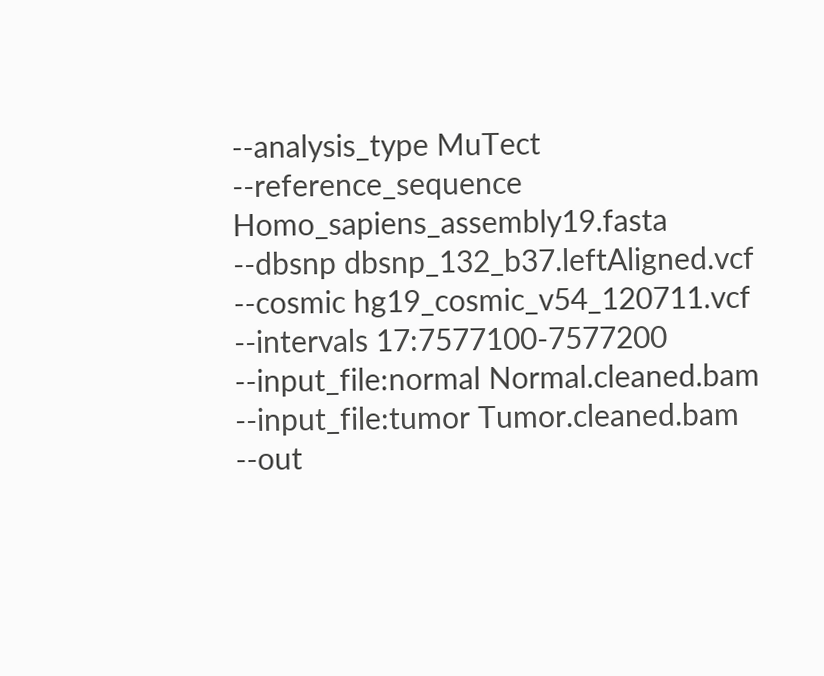--analysis_type MuTect
--reference_sequence Homo_sapiens_assembly19.fasta
--dbsnp dbsnp_132_b37.leftAligned.vcf
--cosmic hg19_cosmic_v54_120711.vcf
--intervals 17:7577100-7577200
--input_file:normal Normal.cleaned.bam
--input_file:tumor Tumor.cleaned.bam
--out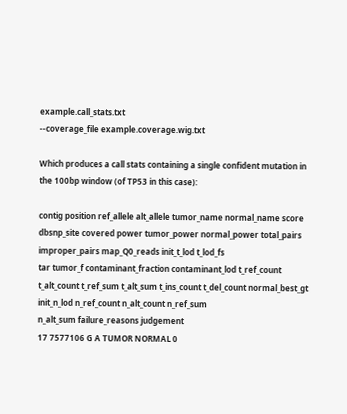example.call_stats.txt
--coverage_file example.coverage.wig.txt

Which produces a call stats containing a single confident mutation in the 100bp window (of TP53 in this case):

contig position ref_allele alt_allele tumor_name normal_name score dbsnp_site covered power tumor_power normal_power total_pairs improper_pairs map_Q0_reads init_t_lod t_lod_fs
tar tumor_f contaminant_fraction contaminant_lod t_ref_count t_alt_count t_ref_sum t_alt_sum t_ins_count t_del_count normal_best_gt init_n_lod n_ref_count n_alt_count n_ref_sum
n_alt_sum failure_reasons judgement
17 7577106 G A TUMOR NORMAL 0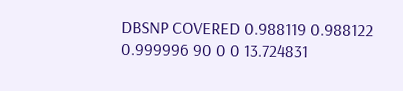DBSNP COVERED 0.988119 0.988122 0.999996 90 0 0 13.724831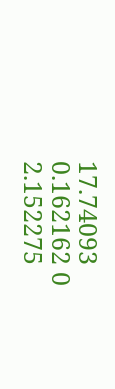17.74093 0.162162 0 2.152275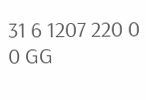31 6 1207 220 0 0 GG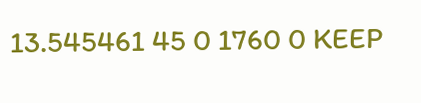13.545461 45 0 1760 0 KEEP